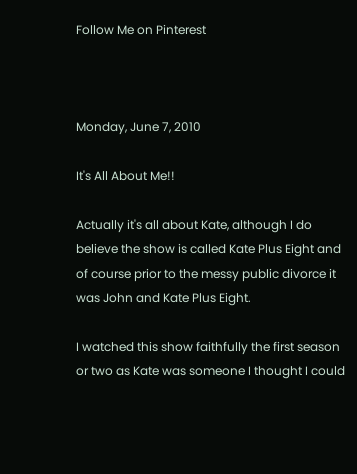Follow Me on Pinterest



Monday, June 7, 2010

It's All About Me!!

Actually it's all about Kate, although I do believe the show is called Kate Plus Eight and of course prior to the messy public divorce it was John and Kate Plus Eight.

I watched this show faithfully the first season or two as Kate was someone I thought I could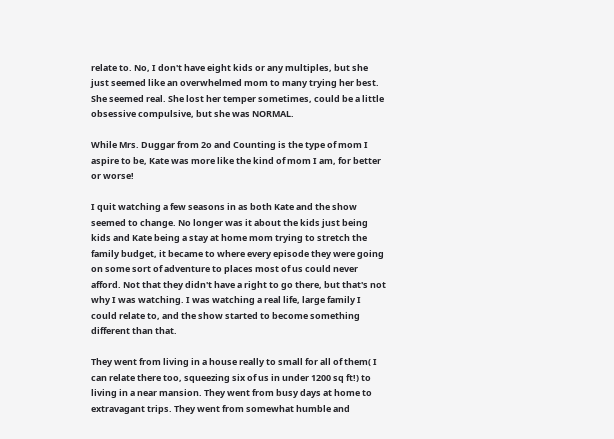relate to. No, I don't have eight kids or any multiples, but she just seemed like an overwhelmed mom to many trying her best. She seemed real. She lost her temper sometimes, could be a little obsessive compulsive, but she was NORMAL.

While Mrs. Duggar from 2o and Counting is the type of mom I aspire to be, Kate was more like the kind of mom I am, for better or worse!

I quit watching a few seasons in as both Kate and the show seemed to change. No longer was it about the kids just being kids and Kate being a stay at home mom trying to stretch the family budget, it became to where every episode they were going on some sort of adventure to places most of us could never afford. Not that they didn't have a right to go there, but that's not why I was watching. I was watching a real life, large family I could relate to, and the show started to become something different than that.

They went from living in a house really to small for all of them( I can relate there too, squeezing six of us in under 1200 sq ft!) to living in a near mansion. They went from busy days at home to extravagant trips. They went from somewhat humble and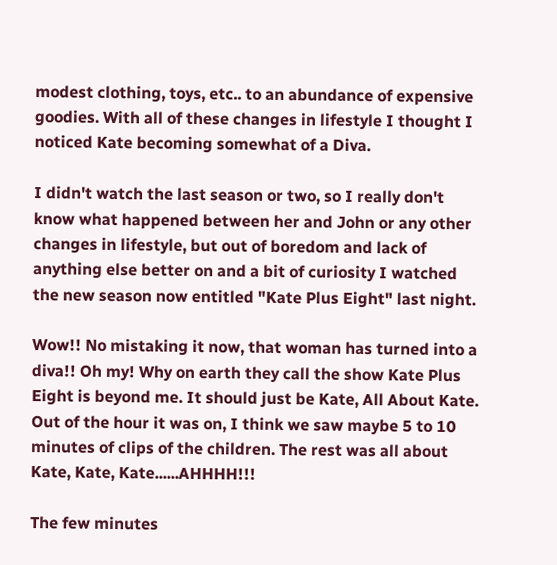modest clothing, toys, etc.. to an abundance of expensive goodies. With all of these changes in lifestyle I thought I noticed Kate becoming somewhat of a Diva.

I didn't watch the last season or two, so I really don't know what happened between her and John or any other changes in lifestyle, but out of boredom and lack of anything else better on and a bit of curiosity I watched the new season now entitled "Kate Plus Eight" last night.

Wow!! No mistaking it now, that woman has turned into a diva!! Oh my! Why on earth they call the show Kate Plus Eight is beyond me. It should just be Kate, All About Kate. Out of the hour it was on, I think we saw maybe 5 to 10 minutes of clips of the children. The rest was all about Kate, Kate, Kate......AHHHH!!!

The few minutes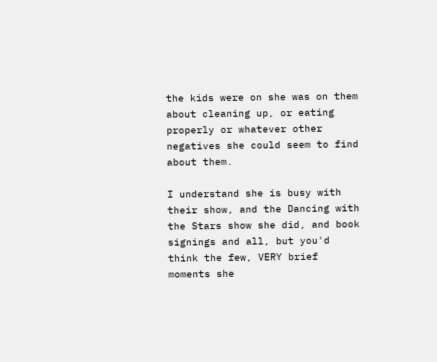the kids were on she was on them about cleaning up, or eating properly or whatever other negatives she could seem to find about them.

I understand she is busy with their show, and the Dancing with the Stars show she did, and book signings and all, but you'd think the few, VERY brief moments she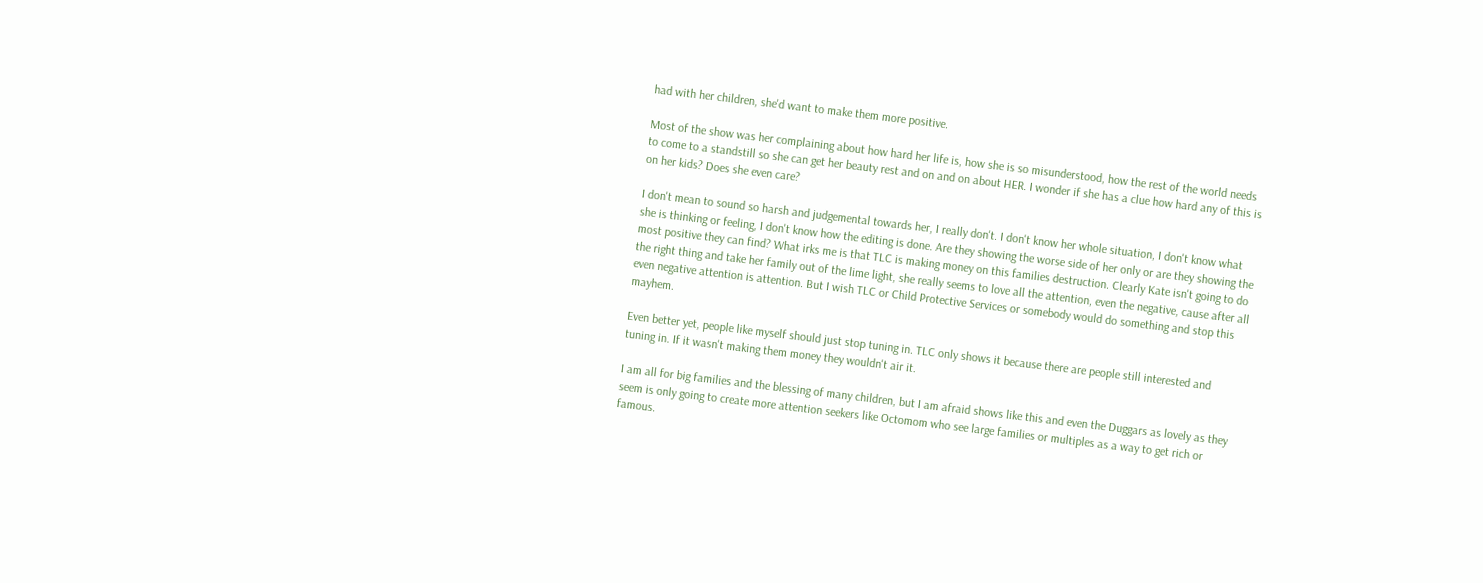had with her children, she'd want to make them more positive.

Most of the show was her complaining about how hard her life is, how she is so misunderstood, how the rest of the world needs to come to a standstill so she can get her beauty rest and on and on about HER. I wonder if she has a clue how hard any of this is on her kids? Does she even care?

I don't mean to sound so harsh and judgemental towards her, I really don't. I don't know her whole situation, I don't know what she is thinking or feeling, I don't know how the editing is done. Are they showing the worse side of her only or are they showing the most positive they can find? What irks me is that TLC is making money on this families destruction. Clearly Kate isn't going to do the right thing and take her family out of the lime light, she really seems to love all the attention, even the negative, cause after all even negative attention is attention. But I wish TLC or Child Protective Services or somebody would do something and stop this mayhem.

Even better yet, people like myself should just stop tuning in. TLC only shows it because there are people still interested and tuning in. If it wasn't making them money they wouldn't air it.

I am all for big families and the blessing of many children, but I am afraid shows like this and even the Duggars as lovely as they seem is only going to create more attention seekers like Octomom who see large families or multiples as a way to get rich or famous.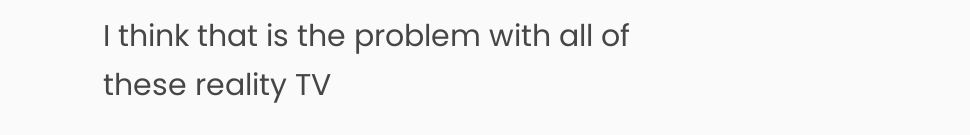I think that is the problem with all of these reality TV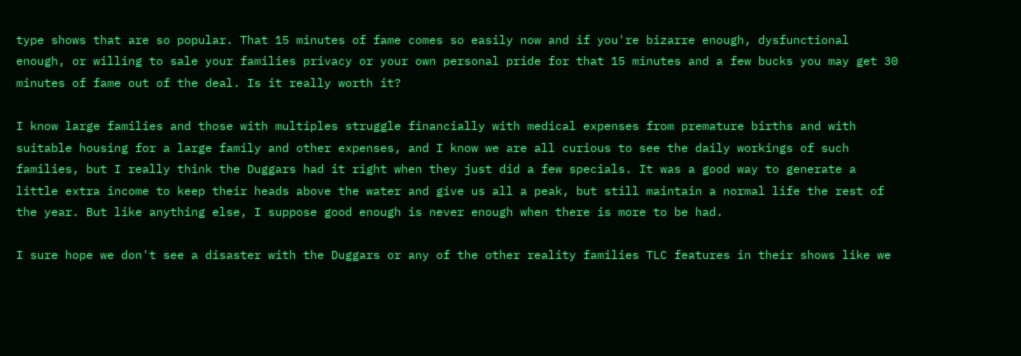type shows that are so popular. That 15 minutes of fame comes so easily now and if you're bizarre enough, dysfunctional enough, or willing to sale your families privacy or your own personal pride for that 15 minutes and a few bucks you may get 30 minutes of fame out of the deal. Is it really worth it?

I know large families and those with multiples struggle financially with medical expenses from premature births and with suitable housing for a large family and other expenses, and I know we are all curious to see the daily workings of such families, but I really think the Duggars had it right when they just did a few specials. It was a good way to generate a little extra income to keep their heads above the water and give us all a peak, but still maintain a normal life the rest of the year. But like anything else, I suppose good enough is never enough when there is more to be had.

I sure hope we don't see a disaster with the Duggars or any of the other reality families TLC features in their shows like we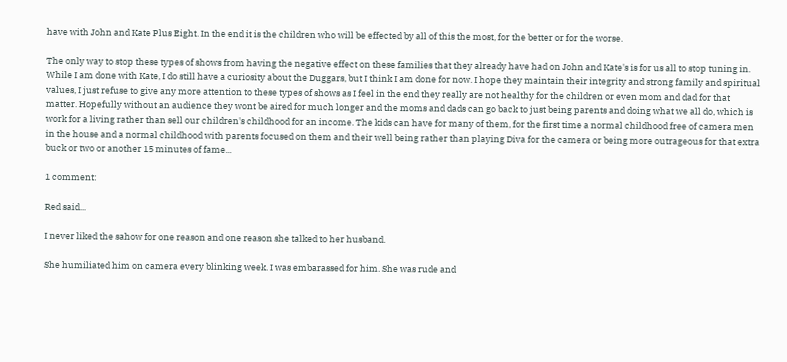have with John and Kate Plus Eight. In the end it is the children who will be effected by all of this the most, for the better or for the worse.

The only way to stop these types of shows from having the negative effect on these families that they already have had on John and Kate's is for us all to stop tuning in. While I am done with Kate, I do still have a curiosity about the Duggars, but I think I am done for now. I hope they maintain their integrity and strong family and spiritual values, I just refuse to give any more attention to these types of shows as I feel in the end they really are not healthy for the children or even mom and dad for that matter. Hopefully without an audience they wont be aired for much longer and the moms and dads can go back to just being parents and doing what we all do, which is work for a living rather than sell our children's childhood for an income. The kids can have for many of them, for the first time a normal childhood free of camera men in the house and a normal childhood with parents focused on them and their well being rather than playing Diva for the camera or being more outrageous for that extra buck or two or another 15 minutes of fame...

1 comment:

Red said...

I never liked the sahow for one reason and one reason she talked to her husband.

She humiliated him on camera every blinking week. I was embarassed for him. She was rude and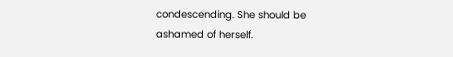condescending. She should be ashamed of herself.